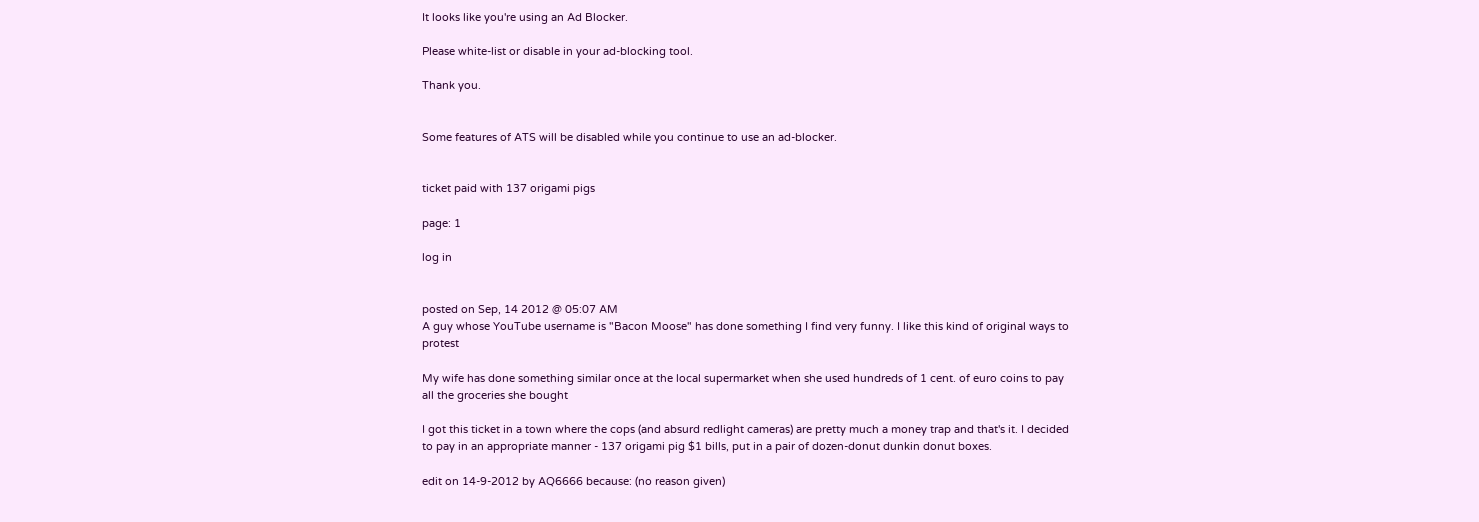It looks like you're using an Ad Blocker.

Please white-list or disable in your ad-blocking tool.

Thank you.


Some features of ATS will be disabled while you continue to use an ad-blocker.


ticket paid with 137 origami pigs

page: 1

log in


posted on Sep, 14 2012 @ 05:07 AM
A guy whose YouTube username is "Bacon Moose" has done something I find very funny. I like this kind of original ways to protest

My wife has done something similar once at the local supermarket when she used hundreds of 1 cent. of euro coins to pay all the groceries she bought

I got this ticket in a town where the cops (and absurd redlight cameras) are pretty much a money trap and that's it. I decided to pay in an appropriate manner - 137 origami pig $1 bills, put in a pair of dozen-donut dunkin donut boxes.

edit on 14-9-2012 by AQ6666 because: (no reason given)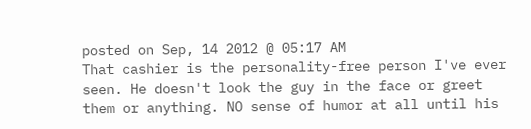posted on Sep, 14 2012 @ 05:17 AM
That cashier is the personality-free person I've ever seen. He doesn't look the guy in the face or greet them or anything. NO sense of humor at all until his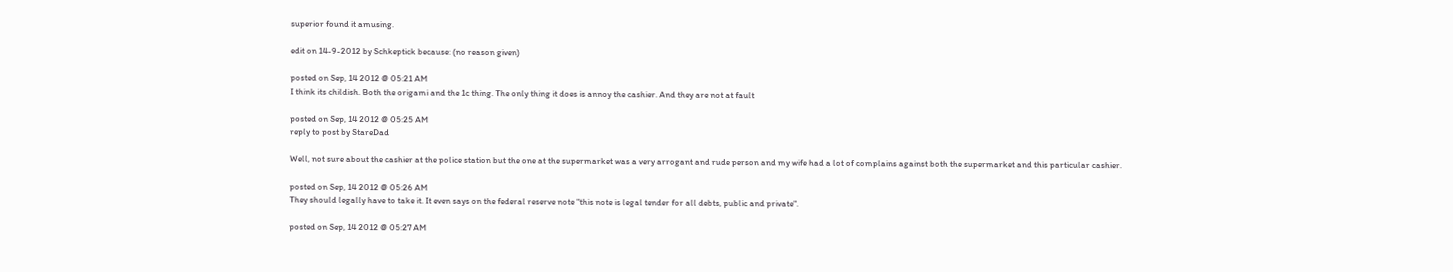superior found it amusing.

edit on 14-9-2012 by Schkeptick because: (no reason given)

posted on Sep, 14 2012 @ 05:21 AM
I think its childish. Both the origami and the 1c thing. The only thing it does is annoy the cashier. And they are not at fault

posted on Sep, 14 2012 @ 05:25 AM
reply to post by StareDad

Well, not sure about the cashier at the police station but the one at the supermarket was a very arrogant and rude person and my wife had a lot of complains against both the supermarket and this particular cashier.

posted on Sep, 14 2012 @ 05:26 AM
They should legally have to take it. It even says on the federal reserve note "this note is legal tender for all debts, public and private".

posted on Sep, 14 2012 @ 05:27 AM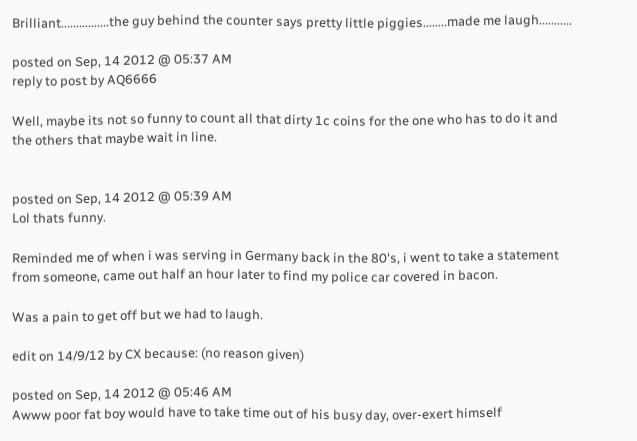Brilliant................the guy behind the counter says pretty little piggies........made me laugh...........

posted on Sep, 14 2012 @ 05:37 AM
reply to post by AQ6666

Well, maybe its not so funny to count all that dirty 1c coins for the one who has to do it and the others that maybe wait in line.


posted on Sep, 14 2012 @ 05:39 AM
Lol thats funny.

Reminded me of when i was serving in Germany back in the 80's, i went to take a statement from someone, came out half an hour later to find my police car covered in bacon.

Was a pain to get off but we had to laugh.

edit on 14/9/12 by CX because: (no reason given)

posted on Sep, 14 2012 @ 05:46 AM
Awww poor fat boy would have to take time out of his busy day, over-exert himself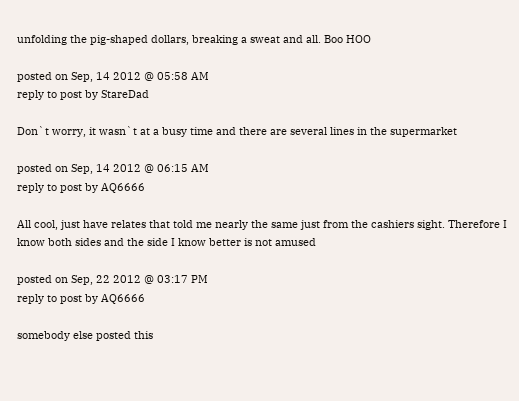unfolding the pig-shaped dollars, breaking a sweat and all. Boo HOO

posted on Sep, 14 2012 @ 05:58 AM
reply to post by StareDad

Don`t worry, it wasn`t at a busy time and there are several lines in the supermarket

posted on Sep, 14 2012 @ 06:15 AM
reply to post by AQ6666

All cool, just have relates that told me nearly the same just from the cashiers sight. Therefore I know both sides and the side I know better is not amused

posted on Sep, 22 2012 @ 03:17 PM
reply to post by AQ6666

somebody else posted this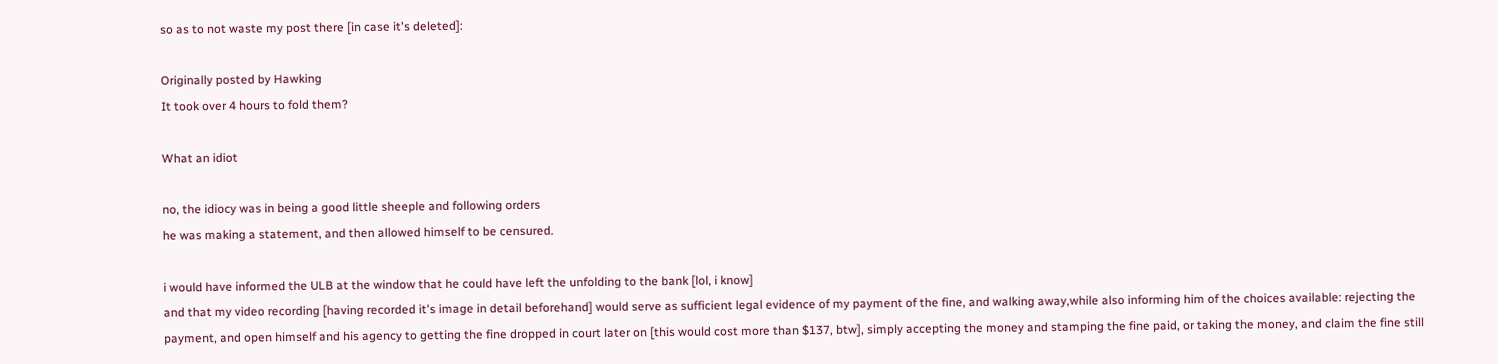so as to not waste my post there [in case it's deleted]:

Originally posted by Hawking
It took over 4 hours to fold them?

What an idiot

no, the idiocy was in being a good little sheeple and following orders
he was making a statement, and then allowed himself to be censured.

i would have informed the ULB at the window that he could have left the unfolding to the bank [lol, i know]
and that my video recording [having recorded it's image in detail beforehand] would serve as sufficient legal evidence of my payment of the fine, and walking away,while also informing him of the choices available: rejecting the payment, and open himself and his agency to getting the fine dropped in court later on [this would cost more than $137, btw], simply accepting the money and stamping the fine paid, or taking the money, and claim the fine still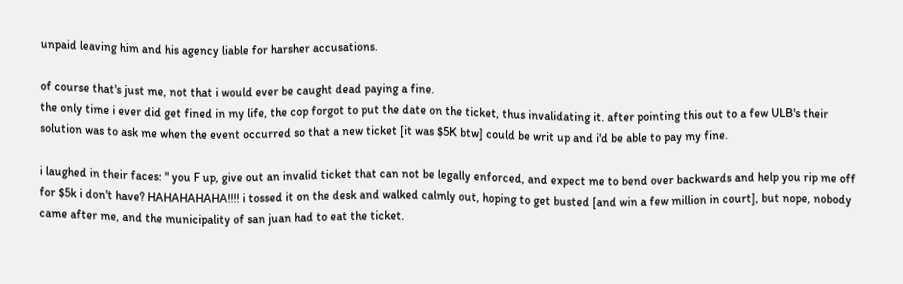unpaid leaving him and his agency liable for harsher accusations.

of course that's just me, not that i would ever be caught dead paying a fine.
the only time i ever did get fined in my life, the cop forgot to put the date on the ticket, thus invalidating it. after pointing this out to a few ULB's their solution was to ask me when the event occurred so that a new ticket [it was $5K btw] could be writ up and i'd be able to pay my fine.

i laughed in their faces: " you F up, give out an invalid ticket that can not be legally enforced, and expect me to bend over backwards and help you rip me off for $5k i don't have? HAHAHAHAHA!!!! i tossed it on the desk and walked calmly out, hoping to get busted [and win a few million in court], but nope, nobody came after me, and the municipality of san juan had to eat the ticket.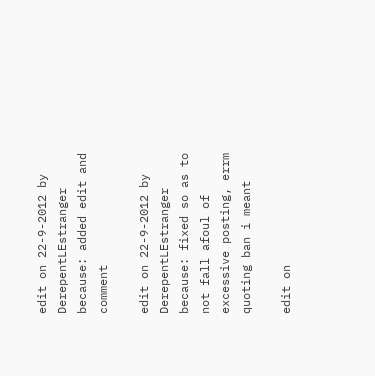edit on 22-9-2012 by DerepentLEstranger because: added edit and comment

edit on 22-9-2012 by DerepentLEstranger because: fixed so as to not fall afoul of excessive posting, errm quoting ban i meant

edit on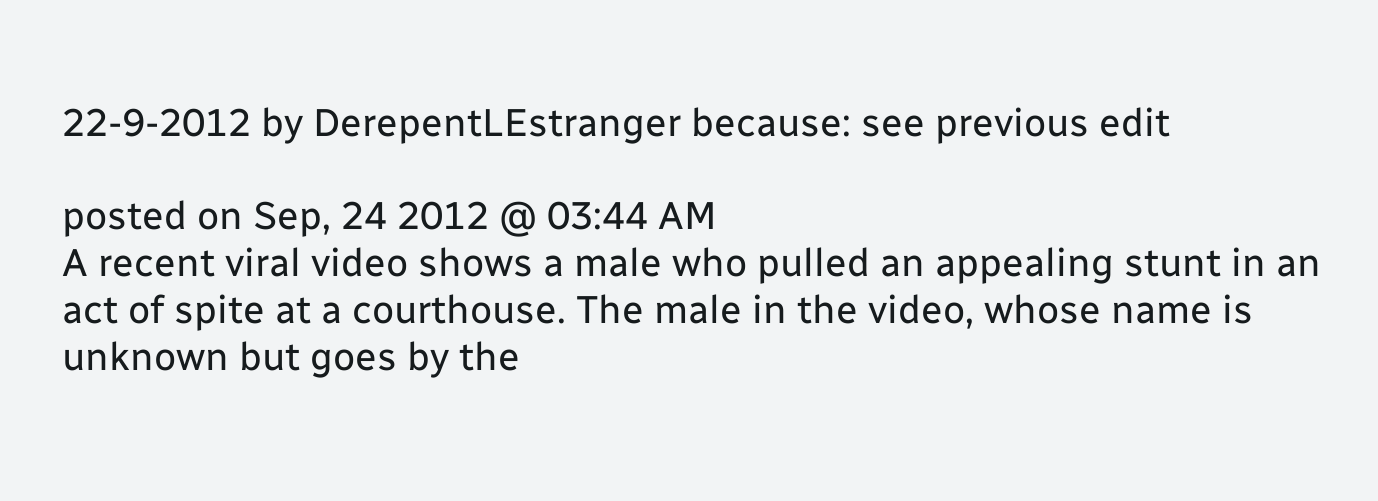22-9-2012 by DerepentLEstranger because: see previous edit

posted on Sep, 24 2012 @ 03:44 AM
A recent viral video shows a male who pulled an appealing stunt in an act of spite at a courthouse. The male in the video, whose name is unknown but goes by the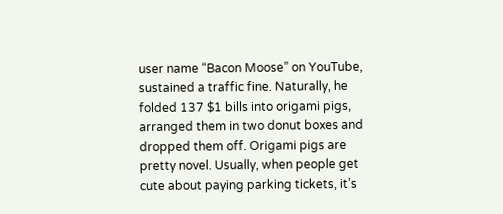user name “Bacon Moose” on YouTube, sustained a traffic fine. Naturally, he folded 137 $1 bills into origami pigs, arranged them in two donut boxes and dropped them off. Origami pigs are pretty novel. Usually, when people get cute about paying parking tickets, it’s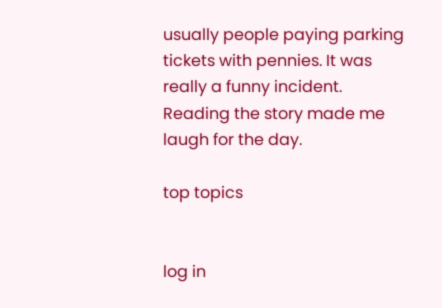usually people paying parking tickets with pennies. It was really a funny incident. Reading the story made me laugh for the day.

top topics


log in